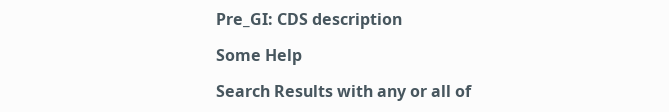Pre_GI: CDS description

Some Help

Search Results with any or all of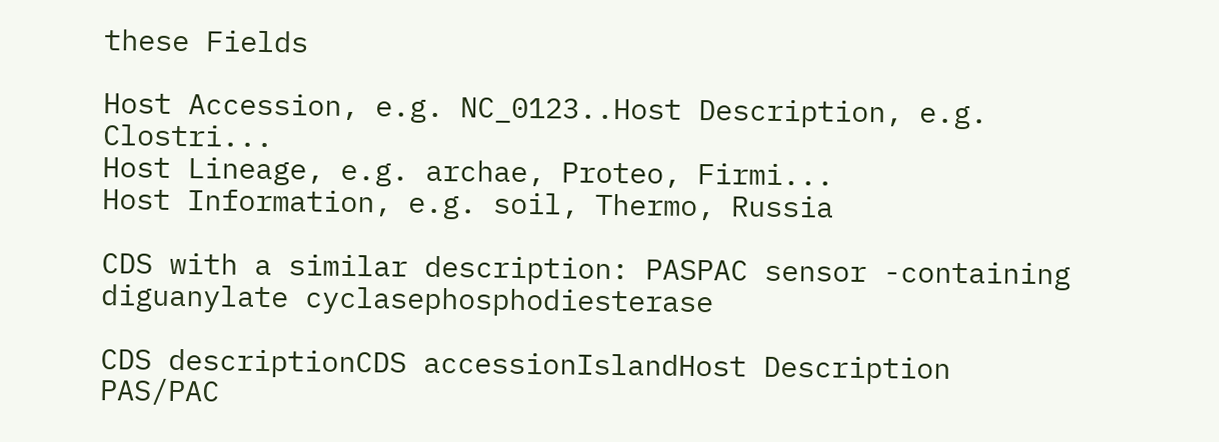these Fields

Host Accession, e.g. NC_0123..Host Description, e.g. Clostri...
Host Lineage, e.g. archae, Proteo, Firmi...
Host Information, e.g. soil, Thermo, Russia

CDS with a similar description: PASPAC sensor -containing diguanylate cyclasephosphodiesterase

CDS descriptionCDS accessionIslandHost Description
PAS/PAC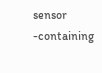sensor -containing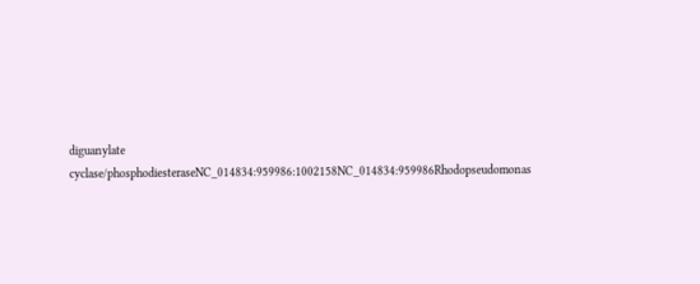diguanylate cyclase/phosphodiesteraseNC_014834:959986:1002158NC_014834:959986Rhodopseudomonas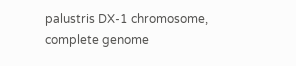palustris DX-1 chromosome, complete genome